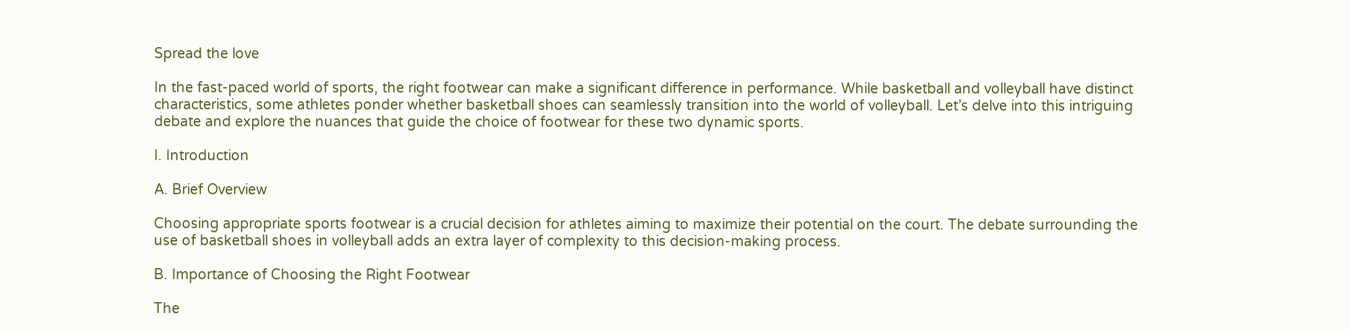Spread the love

In the fast-paced world of sports, the right footwear can make a significant difference in performance. While basketball and volleyball have distinct characteristics, some athletes ponder whether basketball shoes can seamlessly transition into the world of volleyball. Let’s delve into this intriguing debate and explore the nuances that guide the choice of footwear for these two dynamic sports.

I. Introduction

A. Brief Overview

Choosing appropriate sports footwear is a crucial decision for athletes aiming to maximize their potential on the court. The debate surrounding the use of basketball shoes in volleyball adds an extra layer of complexity to this decision-making process.

B. Importance of Choosing the Right Footwear

The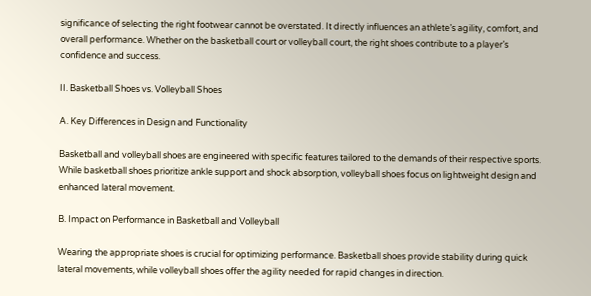significance of selecting the right footwear cannot be overstated. It directly influences an athlete’s agility, comfort, and overall performance. Whether on the basketball court or volleyball court, the right shoes contribute to a player’s confidence and success.

II. Basketball Shoes vs. Volleyball Shoes

A. Key Differences in Design and Functionality

Basketball and volleyball shoes are engineered with specific features tailored to the demands of their respective sports. While basketball shoes prioritize ankle support and shock absorption, volleyball shoes focus on lightweight design and enhanced lateral movement.

B. Impact on Performance in Basketball and Volleyball

Wearing the appropriate shoes is crucial for optimizing performance. Basketball shoes provide stability during quick lateral movements, while volleyball shoes offer the agility needed for rapid changes in direction.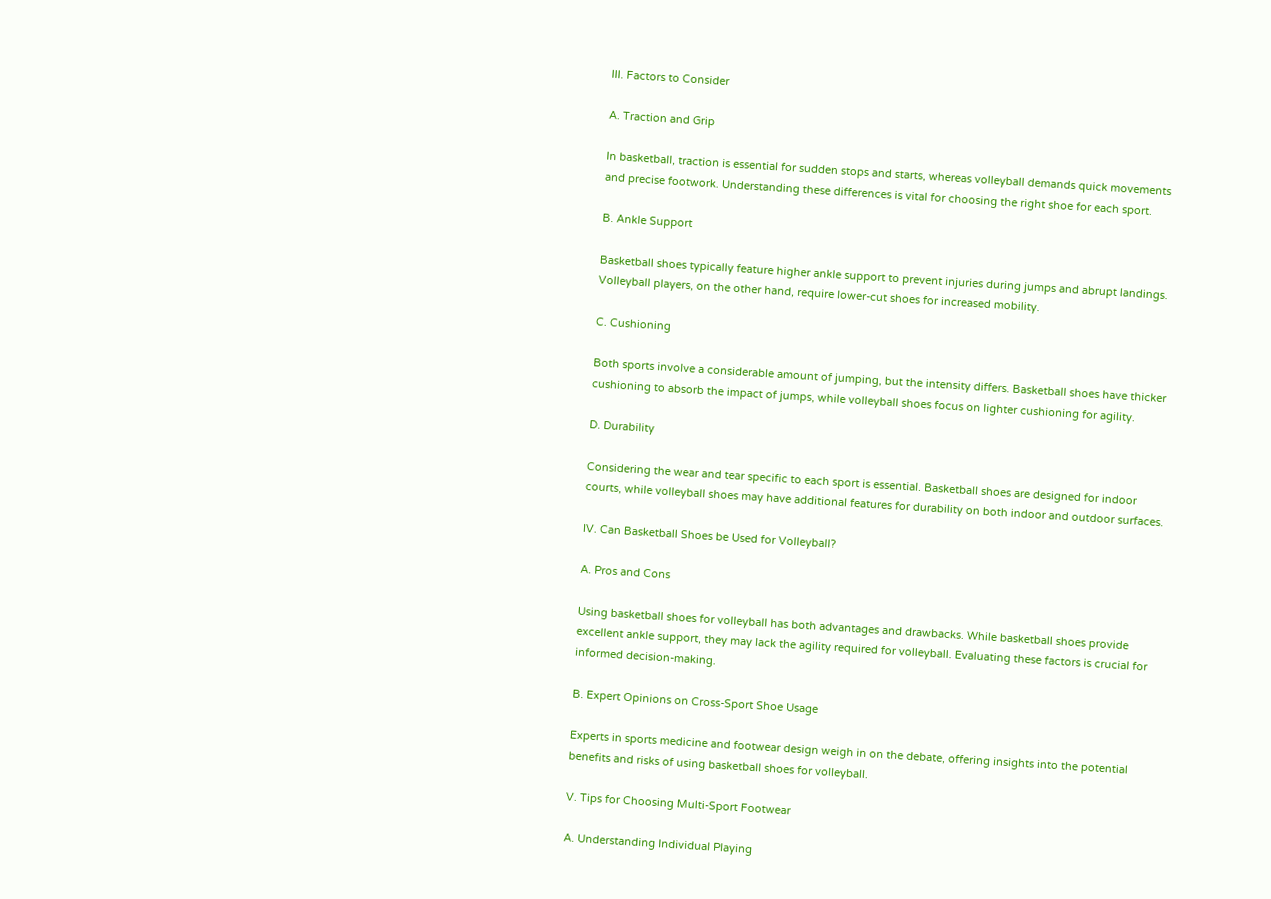III. Factors to Consider

A. Traction and Grip

In basketball, traction is essential for sudden stops and starts, whereas volleyball demands quick movements and precise footwork. Understanding these differences is vital for choosing the right shoe for each sport.

B. Ankle Support

Basketball shoes typically feature higher ankle support to prevent injuries during jumps and abrupt landings. Volleyball players, on the other hand, require lower-cut shoes for increased mobility.

C. Cushioning

Both sports involve a considerable amount of jumping, but the intensity differs. Basketball shoes have thicker cushioning to absorb the impact of jumps, while volleyball shoes focus on lighter cushioning for agility.

D. Durability

Considering the wear and tear specific to each sport is essential. Basketball shoes are designed for indoor courts, while volleyball shoes may have additional features for durability on both indoor and outdoor surfaces.

IV. Can Basketball Shoes be Used for Volleyball?

A. Pros and Cons

Using basketball shoes for volleyball has both advantages and drawbacks. While basketball shoes provide excellent ankle support, they may lack the agility required for volleyball. Evaluating these factors is crucial for informed decision-making.

B. Expert Opinions on Cross-Sport Shoe Usage

Experts in sports medicine and footwear design weigh in on the debate, offering insights into the potential benefits and risks of using basketball shoes for volleyball.

V. Tips for Choosing Multi-Sport Footwear

A. Understanding Individual Playing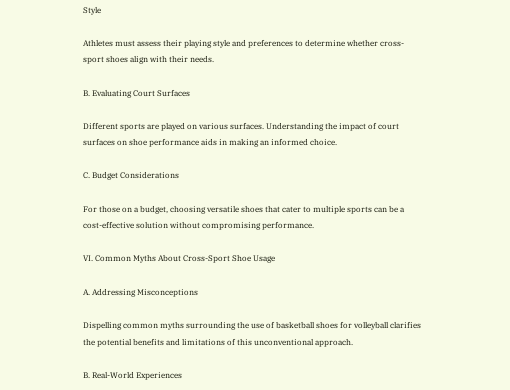Style

Athletes must assess their playing style and preferences to determine whether cross-sport shoes align with their needs.

B. Evaluating Court Surfaces

Different sports are played on various surfaces. Understanding the impact of court surfaces on shoe performance aids in making an informed choice.

C. Budget Considerations

For those on a budget, choosing versatile shoes that cater to multiple sports can be a cost-effective solution without compromising performance.

VI. Common Myths About Cross-Sport Shoe Usage

A. Addressing Misconceptions

Dispelling common myths surrounding the use of basketball shoes for volleyball clarifies the potential benefits and limitations of this unconventional approach.

B. Real-World Experiences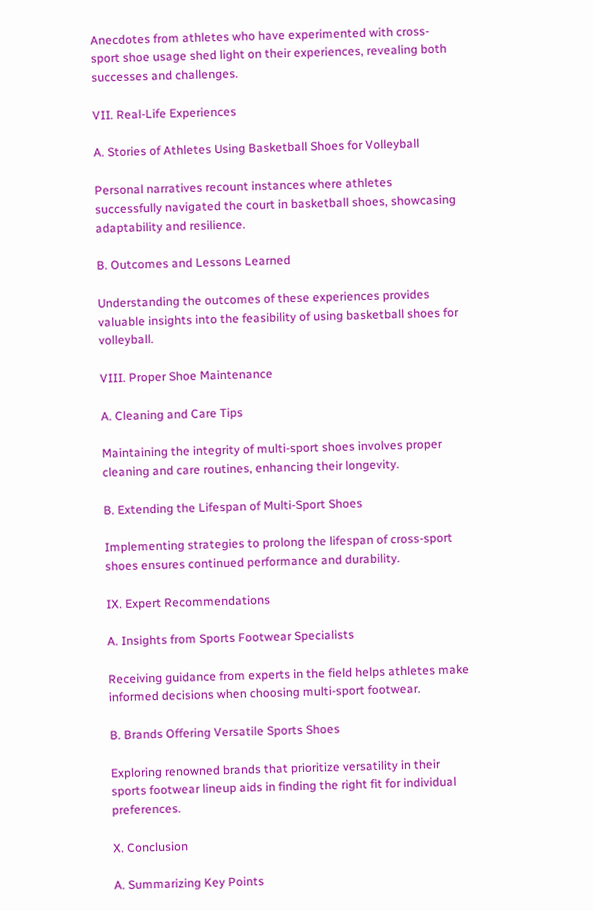Anecdotes from athletes who have experimented with cross-sport shoe usage shed light on their experiences, revealing both successes and challenges.

VII. Real-Life Experiences

A. Stories of Athletes Using Basketball Shoes for Volleyball

Personal narratives recount instances where athletes successfully navigated the court in basketball shoes, showcasing adaptability and resilience.

B. Outcomes and Lessons Learned

Understanding the outcomes of these experiences provides valuable insights into the feasibility of using basketball shoes for volleyball.

VIII. Proper Shoe Maintenance

A. Cleaning and Care Tips

Maintaining the integrity of multi-sport shoes involves proper cleaning and care routines, enhancing their longevity.

B. Extending the Lifespan of Multi-Sport Shoes

Implementing strategies to prolong the lifespan of cross-sport shoes ensures continued performance and durability.

IX. Expert Recommendations

A. Insights from Sports Footwear Specialists

Receiving guidance from experts in the field helps athletes make informed decisions when choosing multi-sport footwear.

B. Brands Offering Versatile Sports Shoes

Exploring renowned brands that prioritize versatility in their sports footwear lineup aids in finding the right fit for individual preferences.

X. Conclusion

A. Summarizing Key Points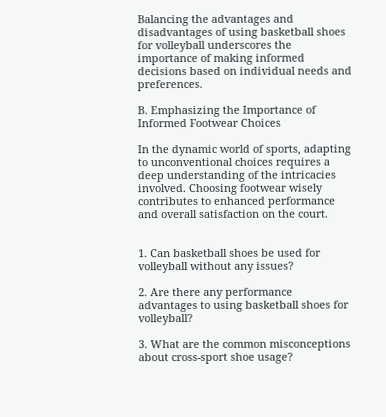Balancing the advantages and disadvantages of using basketball shoes for volleyball underscores the importance of making informed decisions based on individual needs and preferences.

B. Emphasizing the Importance of Informed Footwear Choices

In the dynamic world of sports, adapting to unconventional choices requires a deep understanding of the intricacies involved. Choosing footwear wisely contributes to enhanced performance and overall satisfaction on the court.


1. Can basketball shoes be used for volleyball without any issues?

2. Are there any performance advantages to using basketball shoes for volleyball?

3. What are the common misconceptions about cross-sport shoe usage?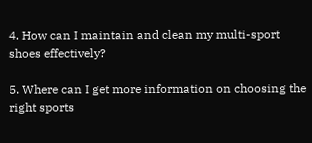4. How can I maintain and clean my multi-sport shoes effectively?

5. Where can I get more information on choosing the right sports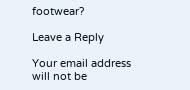footwear?

Leave a Reply

Your email address will not be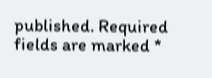published. Required fields are marked *